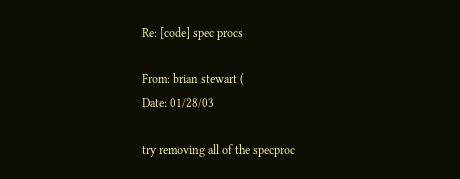Re: [code] spec procs

From: brian stewart (
Date: 01/28/03

try removing all of the specproc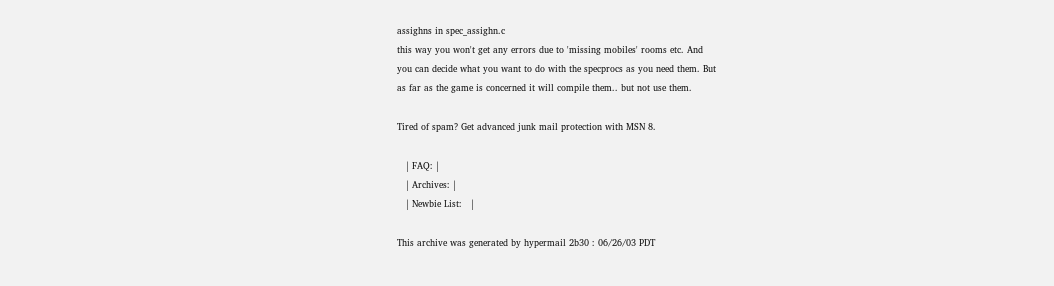assighns in spec_assighn.c
this way you won't get any errors due to 'missing mobiles' rooms etc. And
you can decide what you want to do with the specprocs as you need them. But
as far as the game is concerned it will compile them.. but not use them.

Tired of spam? Get advanced junk mail protection with MSN 8.

   | FAQ: |
   | Archives: |
   | Newbie List:   |

This archive was generated by hypermail 2b30 : 06/26/03 PDT